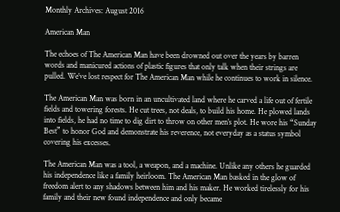Monthly Archives: August 2016

American Man

The echoes of The American Man have been drowned out over the years by barren words and manicured actions of plastic figures that only talk when their strings are pulled. We’ve lost respect for The American Man while he continues to work in silence.

The American Man was born in an uncultivated land where he carved a life out of fertile fields and towering forests. He cut trees, not deals, to build his home. He plowed lands into fields, he had no time to dig dirt to throw on other men’s plot. He wore his “Sunday Best” to honor God and demonstrate his reverence, not everyday as a status symbol covering his excesses.

The American Man was a tool, a weapon, and a machine. Unlike any others he guarded his independence like a family heirloom. The American Man basked in the glow of freedom alert to any shadows between him and his maker. He worked tirelessly for his family and their new found independence and only became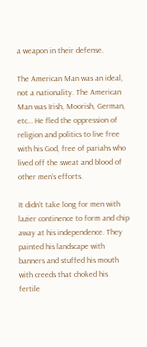a weapon in their defense.

The American Man was an ideal, not a nationality. The American Man was Irish, Moorish, German, etc… He fled the oppression of religion and politics to live free with his God, free of pariahs who lived off the sweat and blood of other men’s efforts.

It didn’t take long for men with lazier continence to form and chip away at his independence. They painted his landscape with banners and stuffed his mouth with creeds that choked his fertile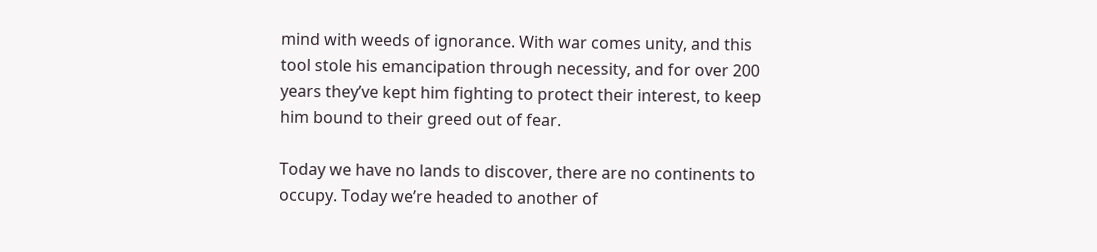mind with weeds of ignorance. With war comes unity, and this tool stole his emancipation through necessity, and for over 200 years they’ve kept him fighting to protect their interest, to keep him bound to their greed out of fear.

Today we have no lands to discover, there are no continents to occupy. Today we’re headed to another of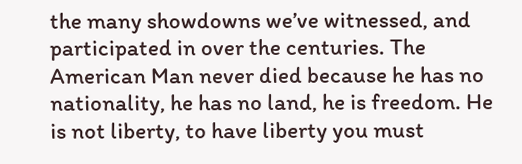the many showdowns we’ve witnessed, and participated in over the centuries. The American Man never died because he has no nationality, he has no land, he is freedom. He is not liberty, to have liberty you must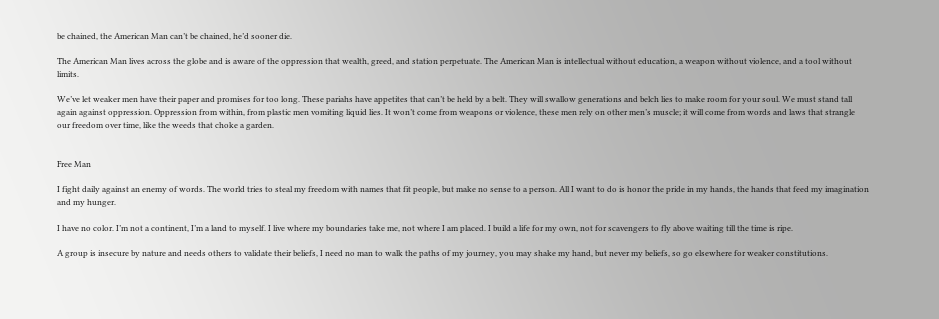be chained, the American Man can’t be chained, he’d sooner die.

The American Man lives across the globe and is aware of the oppression that wealth, greed, and station perpetuate. The American Man is intellectual without education, a weapon without violence, and a tool without limits.

We’ve let weaker men have their paper and promises for too long. These pariahs have appetites that can’t be held by a belt. They will swallow generations and belch lies to make room for your soul. We must stand tall again against oppression. Oppression from within, from plastic men vomiting liquid lies. It won’t come from weapons or violence, these men rely on other men’s muscle; it will come from words and laws that strangle our freedom over time, like the weeds that choke a garden.


Free Man

I fight daily against an enemy of words. The world tries to steal my freedom with names that fit people, but make no sense to a person. All I want to do is honor the pride in my hands, the hands that feed my imagination and my hunger.

I have no color. I’m not a continent, I’m a land to myself. I live where my boundaries take me, not where I am placed. I build a life for my own, not for scavengers to fly above waiting till the time is ripe.

A group is insecure by nature and needs others to validate their beliefs, I need no man to walk the paths of my journey, you may shake my hand, but never my beliefs, so go elsewhere for weaker constitutions.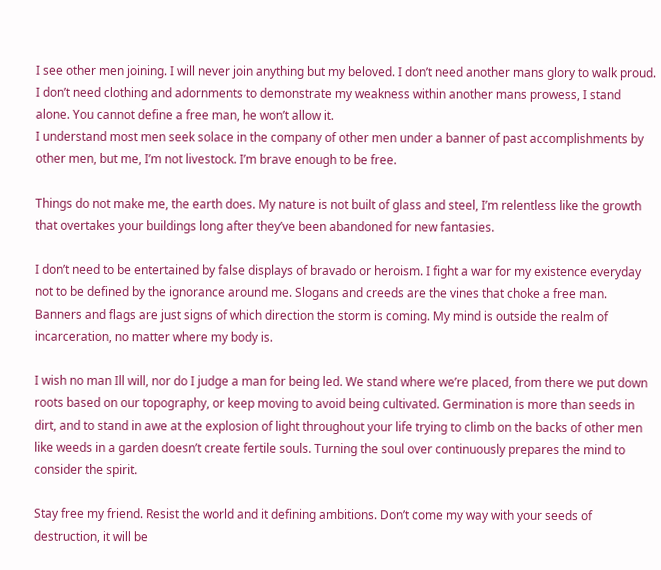I see other men joining. I will never join anything but my beloved. I don’t need another mans glory to walk proud. I don’t need clothing and adornments to demonstrate my weakness within another mans prowess, I stand alone. You cannot define a free man, he won’t allow it.
I understand most men seek solace in the company of other men under a banner of past accomplishments by other men, but me, I’m not livestock. I’m brave enough to be free.

Things do not make me, the earth does. My nature is not built of glass and steel, I’m relentless like the growth that overtakes your buildings long after they’ve been abandoned for new fantasies.

I don’t need to be entertained by false displays of bravado or heroism. I fight a war for my existence everyday not to be defined by the ignorance around me. Slogans and creeds are the vines that choke a free man. Banners and flags are just signs of which direction the storm is coming. My mind is outside the realm of incarceration, no matter where my body is.

I wish no man Ill will, nor do I judge a man for being led. We stand where we’re placed, from there we put down roots based on our topography, or keep moving to avoid being cultivated. Germination is more than seeds in dirt, and to stand in awe at the explosion of light throughout your life trying to climb on the backs of other men like weeds in a garden doesn’t create fertile souls. Turning the soul over continuously prepares the mind to consider the spirit.

Stay free my friend. Resist the world and it defining ambitions. Don’t come my way with your seeds of destruction, it will be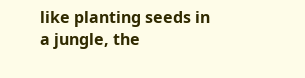like planting seeds in a jungle, the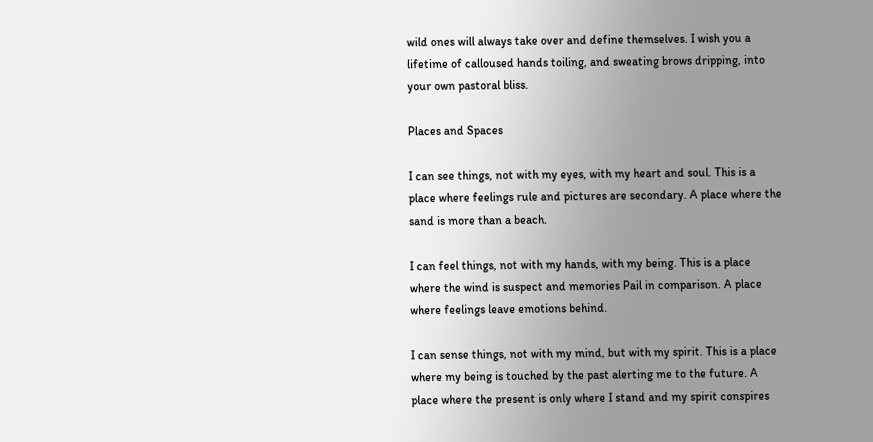wild ones will always take over and define themselves. I wish you a lifetime of calloused hands toiling, and sweating brows dripping, into your own pastoral bliss.

Places and Spaces

I can see things, not with my eyes, with my heart and soul. This is a place where feelings rule and pictures are secondary. A place where the sand is more than a beach.

I can feel things, not with my hands, with my being. This is a place where the wind is suspect and memories Pail in comparison. A place where feelings leave emotions behind.

I can sense things, not with my mind, but with my spirit. This is a place where my being is touched by the past alerting me to the future. A place where the present is only where I stand and my spirit conspires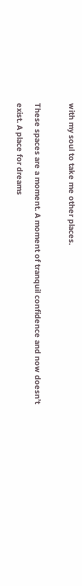with my soul to take me other places.

These spaces are a moment. A moment of tranquil confidence and now doesn’t exist. A place for dreams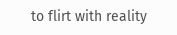to flirt with reality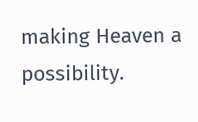making Heaven a possibility.